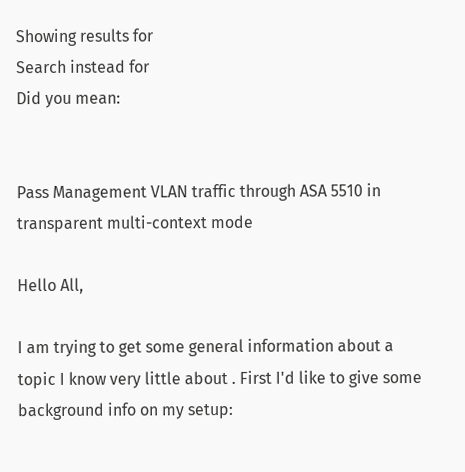Showing results for
Search instead for
Did you mean:


Pass Management VLAN traffic through ASA 5510 in transparent multi-context mode

Hello All,

I am trying to get some general information about a topic I know very little about . First I'd like to give some background info on my setup: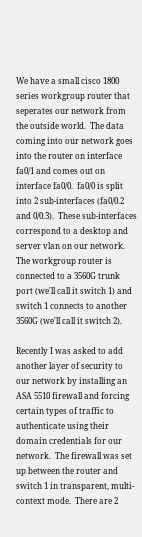We have a small cisco 1800 series workgroup router that seperates our network from the outside world.  The data coming into our network goes into the router on interface fa0/1 and comes out on interface fa0/0.  fa0/0 is split into 2 sub-interfaces (fa0/0.2 and 0/0.3).  These sub-interfaces correspond to a desktop and server vlan on our network.  The workgroup router is connected to a 3560G trunk port (we'll call it switch 1) and switch 1 connects to another 3560G (we'll call it switch 2).

Recently I was asked to add another layer of security to our network by installing an ASA 5510 firewall and forcing certain types of traffic to authenticate using their domain credentials for our network.  The firewall was set up between the router and switch 1 in transparent, multi-context mode.  There are 2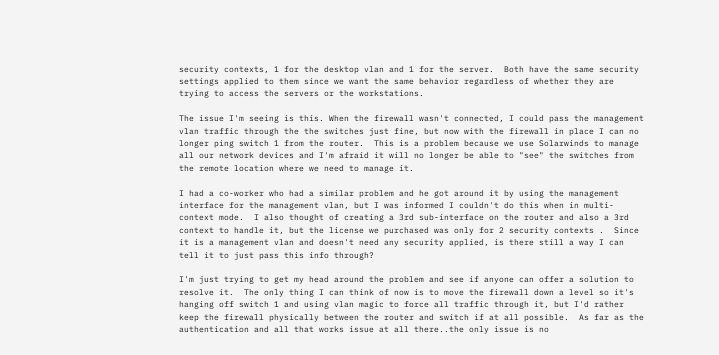security contexts, 1 for the desktop vlan and 1 for the server.  Both have the same security settings applied to them since we want the same behavior regardless of whether they are trying to access the servers or the workstations.

The issue I'm seeing is this. When the firewall wasn't connected, I could pass the management vlan traffic through the the switches just fine, but now with the firewall in place I can no longer ping switch 1 from the router.  This is a problem because we use Solarwinds to manage all our network devices and I'm afraid it will no longer be able to "see" the switches from the remote location where we need to manage it.

I had a co-worker who had a similar problem and he got around it by using the management interface for the management vlan, but I was informed I couldn't do this when in multi-context mode.  I also thought of creating a 3rd sub-interface on the router and also a 3rd context to handle it, but the license we purchased was only for 2 security contexts .  Since it is a management vlan and doesn't need any security applied, is there still a way I can tell it to just pass this info through?

I'm just trying to get my head around the problem and see if anyone can offer a solution to resolve it.  The only thing I can think of now is to move the firewall down a level so it's hanging off switch 1 and using vlan magic to force all traffic through it, but I'd rather keep the firewall physically between the router and switch if at all possible.  As far as the authentication and all that works issue at all there..the only issue is no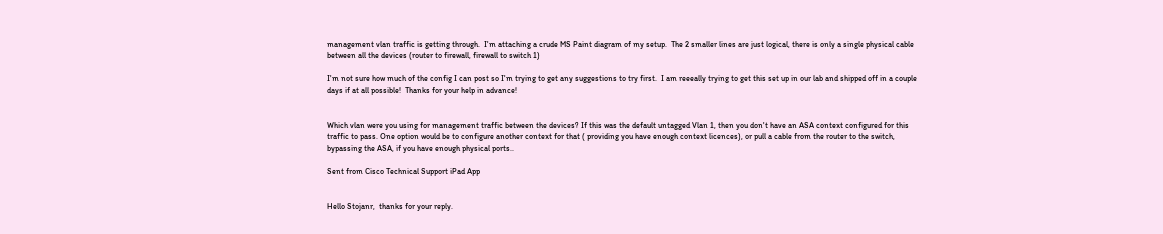management vlan traffic is getting through.  I'm attaching a crude MS Paint diagram of my setup.  The 2 smaller lines are just logical, there is only a single physical cable between all the devices (router to firewall, firewall to switch 1)

I'm not sure how much of the config I can post so I'm trying to get any suggestions to try first.  I am reeeally trying to get this set up in our lab and shipped off in a couple days if at all possible!  Thanks for your help in advance!


Which vlan were you using for management traffic between the devices? If this was the default untagged Vlan 1, then you don't have an ASA context configured for this traffic to pass. One option would be to configure another context for that ( providing you have enough context licences), or pull a cable from the router to the switch, bypassing the ASA, if you have enough physical ports..

Sent from Cisco Technical Support iPad App


Hello Stojanr,  thanks for your reply.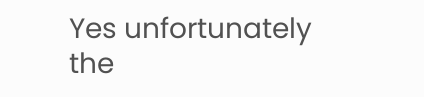Yes unfortunately the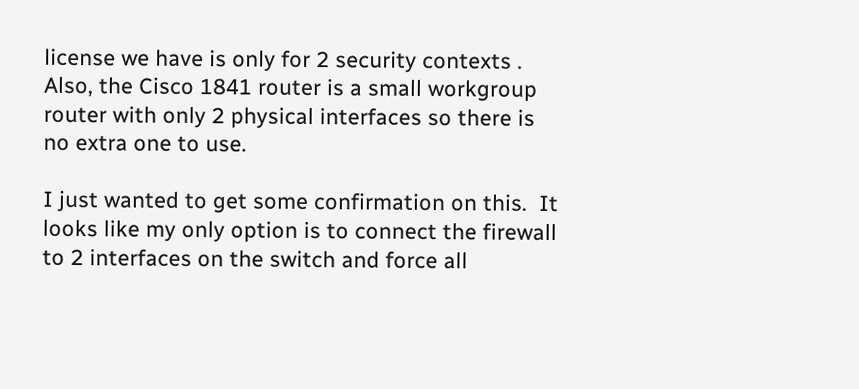license we have is only for 2 security contexts .  Also, the Cisco 1841 router is a small workgroup router with only 2 physical interfaces so there is no extra one to use.

I just wanted to get some confirmation on this.  It looks like my only option is to connect the firewall to 2 interfaces on the switch and force all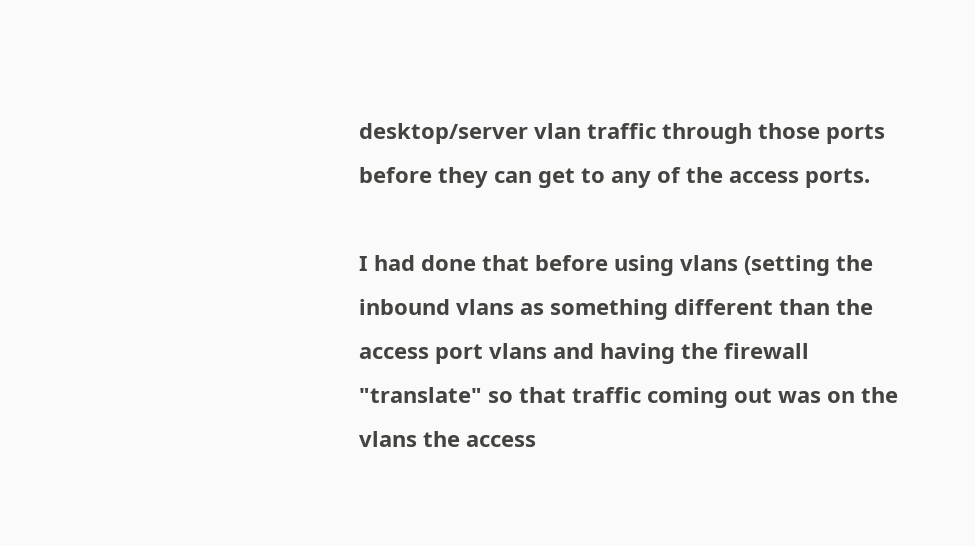desktop/server vlan traffic through those ports before they can get to any of the access ports.

I had done that before using vlans (setting the inbound vlans as something different than the access port vlans and having the firewall "translate" so that traffic coming out was on the vlans the access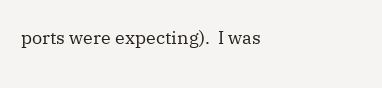ports were expecting).  I was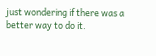just wondering if there was a better way to do it.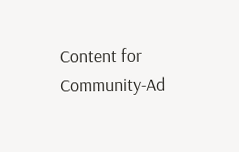Content for Community-Ad